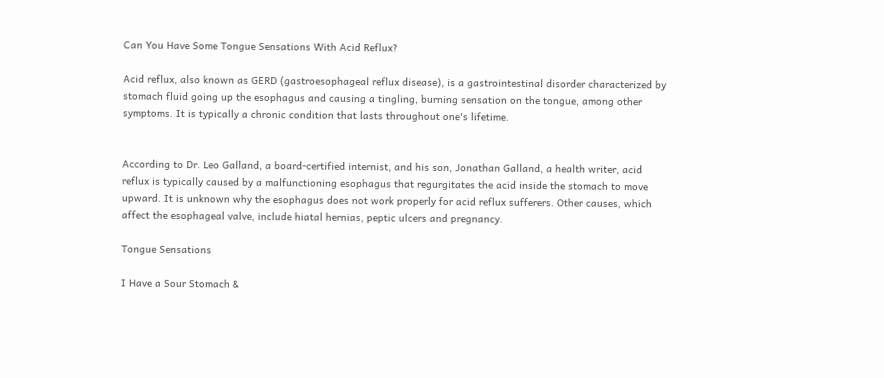Can You Have Some Tongue Sensations With Acid Reflux?

Acid reflux, also known as GERD (gastroesophageal reflux disease), is a gastrointestinal disorder characterized by stomach fluid going up the esophagus and causing a tingling, burning sensation on the tongue, among other symptoms. It is typically a chronic condition that lasts throughout one's lifetime.


According to Dr. Leo Galland, a board-certified internist, and his son, Jonathan Galland, a health writer, acid reflux is typically caused by a malfunctioning esophagus that regurgitates the acid inside the stomach to move upward. It is unknown why the esophagus does not work properly for acid reflux sufferers. Other causes, which affect the esophageal valve, include hiatal hernias, peptic ulcers and pregnancy.

Tongue Sensations

I Have a Sour Stomach &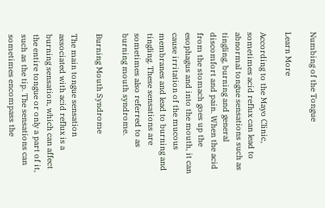Numbing of the Tongue

Learn More

According to the Mayo Clinic, sometimes acid reflux can lead to abnormal tongue sensations such as tingling, burning and general discomfort and pain. When the acid from the stomach goes up the esophagus and into the mouth, it can cause irritation of the mucous membranes and lead to burning and tingling. These sensations are sometimes also referred to as burning mouth syndrome.

Burning Mouth Syndrome

The main tongue sensation associated with acid reflux is a burning sensation, which can affect the entire tongue or only a part of it, such as the tip. The sensations can sometimes encompass the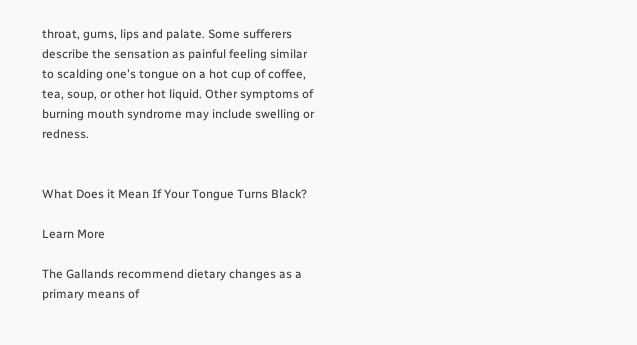throat, gums, lips and palate. Some sufferers describe the sensation as painful feeling similar to scalding one's tongue on a hot cup of coffee, tea, soup, or other hot liquid. Other symptoms of burning mouth syndrome may include swelling or redness.


What Does it Mean If Your Tongue Turns Black?

Learn More

The Gallands recommend dietary changes as a primary means of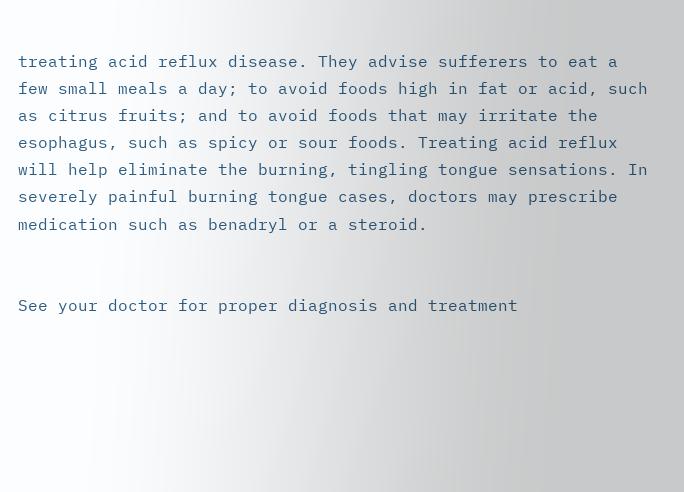treating acid reflux disease. They advise sufferers to eat a few small meals a day; to avoid foods high in fat or acid, such as citrus fruits; and to avoid foods that may irritate the esophagus, such as spicy or sour foods. Treating acid reflux will help eliminate the burning, tingling tongue sensations. In severely painful burning tongue cases, doctors may prescribe medication such as benadryl or a steroid.


See your doctor for proper diagnosis and treatment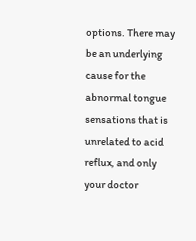options. There may be an underlying cause for the abnormal tongue sensations that is unrelated to acid reflux, and only your doctor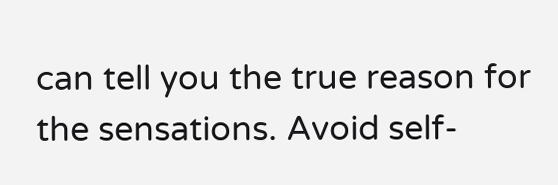can tell you the true reason for the sensations. Avoid self-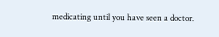medicating until you have seen a doctor.